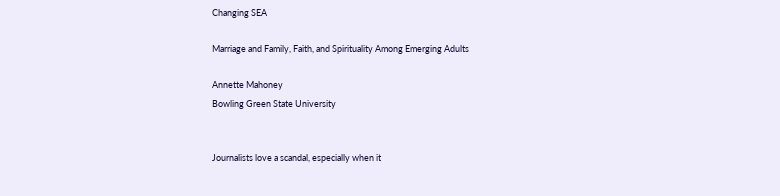Changing SEA

Marriage and Family, Faith, and Spirituality Among Emerging Adults

Annette Mahoney
Bowling Green State University


Journalists love a scandal, especially when it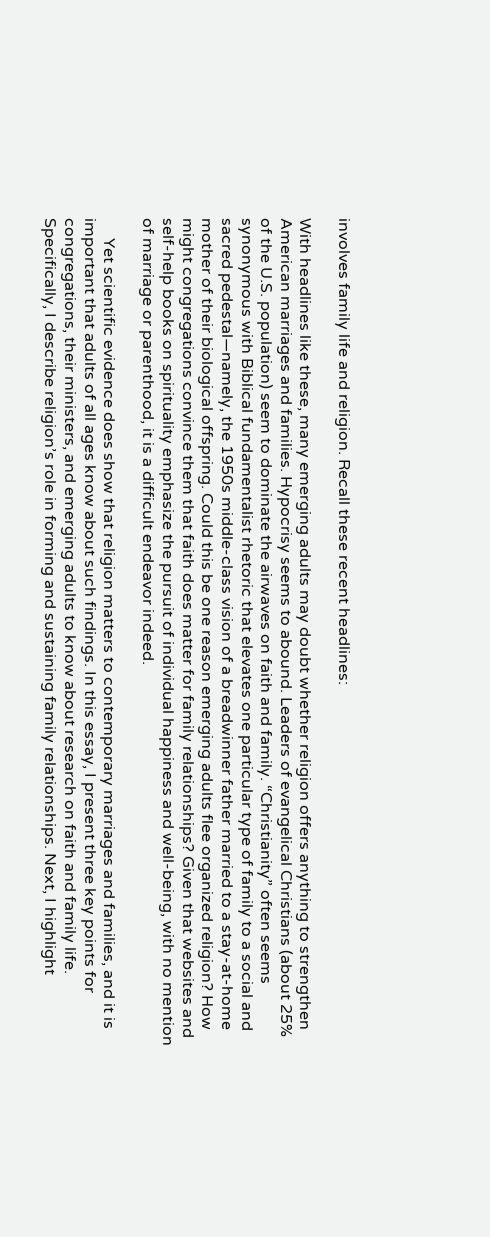involves family life and religion. Recall these recent headlines:

With headlines like these, many emerging adults may doubt whether religion offers anything to strengthen American marriages and families. Hypocrisy seems to abound. Leaders of evangelical Christians (about 25% of the U.S. population) seem to dominate the airwaves on faith and family. “Christianity” often seems synonymous with Biblical fundamentalist rhetoric that elevates one particular type of family to a social and sacred pedestal—namely, the 1950s middle-class vision of a breadwinner father married to a stay-at-home mother of their biological offspring. Could this be one reason emerging adults flee organized religion? How might congregations convince them that faith does matter for family relationships? Given that websites and self-help books on spirituality emphasize the pursuit of individual happiness and well-being, with no mention of marriage or parenthood, it is a difficult endeavor indeed.

     Yet scientific evidence does show that religion matters to contemporary marriages and families, and it is important that adults of all ages know about such findings. In this essay, I present three key points for congregations, their ministers, and emerging adults to know about research on faith and family life. Specifically, I describe religion’s role in forming and sustaining family relationships. Next, I highlight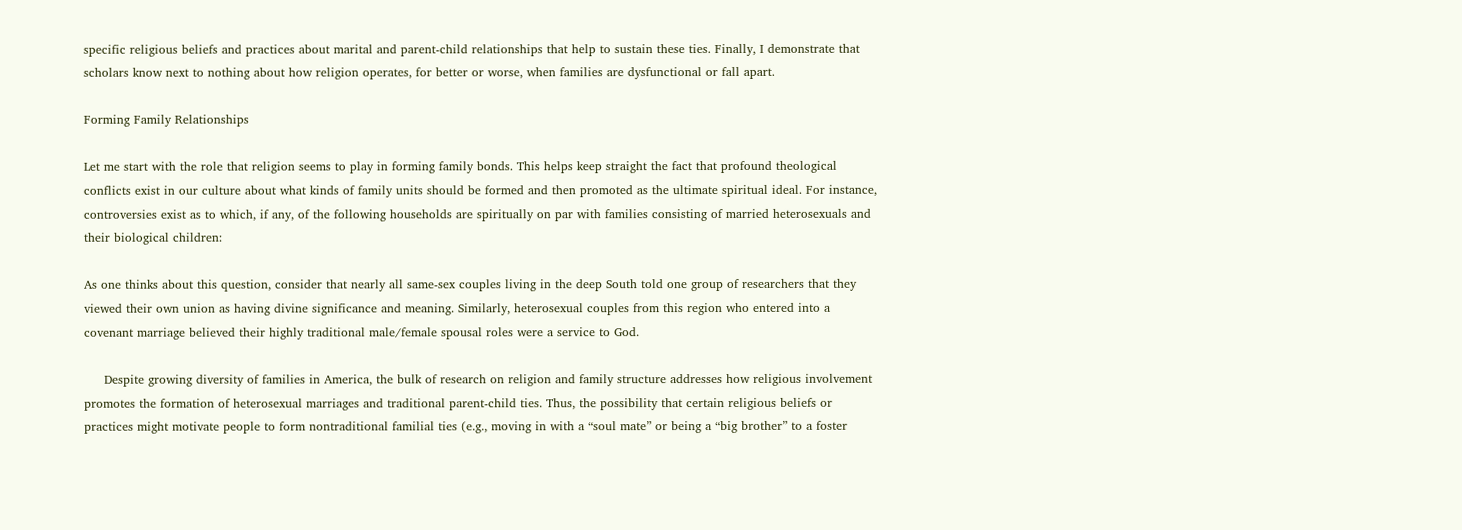specific religious beliefs and practices about marital and parent-child relationships that help to sustain these ties. Finally, I demonstrate that scholars know next to nothing about how religion operates, for better or worse, when families are dysfunctional or fall apart.

Forming Family Relationships

Let me start with the role that religion seems to play in forming family bonds. This helps keep straight the fact that profound theological conflicts exist in our culture about what kinds of family units should be formed and then promoted as the ultimate spiritual ideal. For instance, controversies exist as to which, if any, of the following households are spiritually on par with families consisting of married heterosexuals and their biological children:

As one thinks about this question, consider that nearly all same-sex couples living in the deep South told one group of researchers that they viewed their own union as having divine significance and meaning. Similarly, heterosexual couples from this region who entered into a covenant marriage believed their highly traditional male/female spousal roles were a service to God.

     Despite growing diversity of families in America, the bulk of research on religion and family structure addresses how religious involvement promotes the formation of heterosexual marriages and traditional parent-child ties. Thus, the possibility that certain religious beliefs or practices might motivate people to form nontraditional familial ties (e.g., moving in with a “soul mate” or being a “big brother” to a foster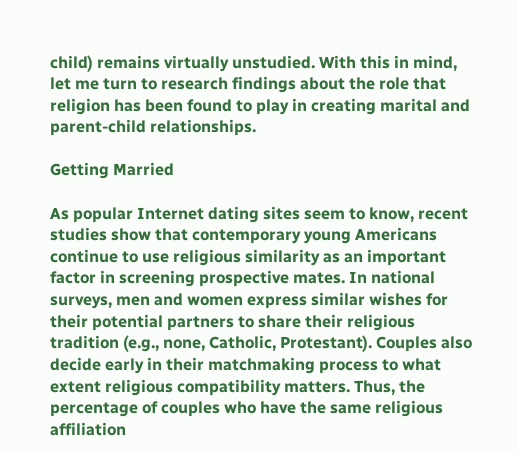child) remains virtually unstudied. With this in mind, let me turn to research findings about the role that religion has been found to play in creating marital and parent-child relationships.

Getting Married

As popular Internet dating sites seem to know, recent studies show that contemporary young Americans continue to use religious similarity as an important factor in screening prospective mates. In national surveys, men and women express similar wishes for their potential partners to share their religious tradition (e.g., none, Catholic, Protestant). Couples also decide early in their matchmaking process to what extent religious compatibility matters. Thus, the percentage of couples who have the same religious affiliation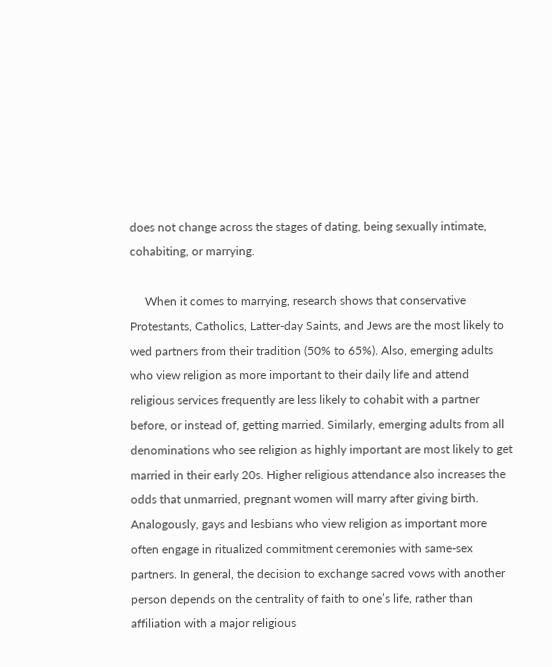does not change across the stages of dating, being sexually intimate, cohabiting, or marrying.

     When it comes to marrying, research shows that conservative Protestants, Catholics, Latter-day Saints, and Jews are the most likely to wed partners from their tradition (50% to 65%). Also, emerging adults who view religion as more important to their daily life and attend religious services frequently are less likely to cohabit with a partner before, or instead of, getting married. Similarly, emerging adults from all denominations who see religion as highly important are most likely to get married in their early 20s. Higher religious attendance also increases the odds that unmarried, pregnant women will marry after giving birth. Analogously, gays and lesbians who view religion as important more often engage in ritualized commitment ceremonies with same-sex partners. In general, the decision to exchange sacred vows with another person depends on the centrality of faith to one’s life, rather than affiliation with a major religious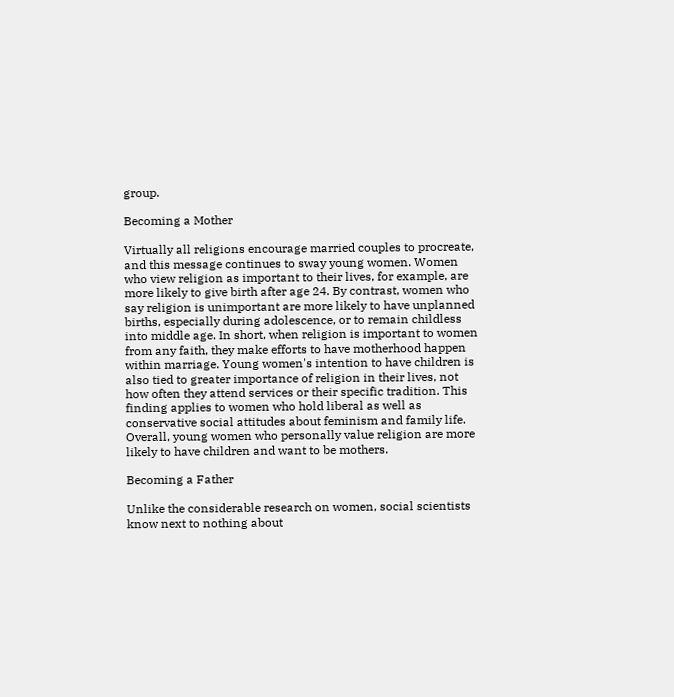group.

Becoming a Mother

Virtually all religions encourage married couples to procreate, and this message continues to sway young women. Women who view religion as important to their lives, for example, are more likely to give birth after age 24. By contrast, women who say religion is unimportant are more likely to have unplanned births, especially during adolescence, or to remain childless into middle age. In short, when religion is important to women from any faith, they make efforts to have motherhood happen within marriage. Young women's intention to have children is also tied to greater importance of religion in their lives, not how often they attend services or their specific tradition. This finding applies to women who hold liberal as well as conservative social attitudes about feminism and family life. Overall, young women who personally value religion are more likely to have children and want to be mothers.

Becoming a Father

Unlike the considerable research on women, social scientists know next to nothing about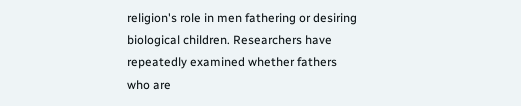religion's role in men fathering or desiring biological children. Researchers have repeatedly examined whether fathers who are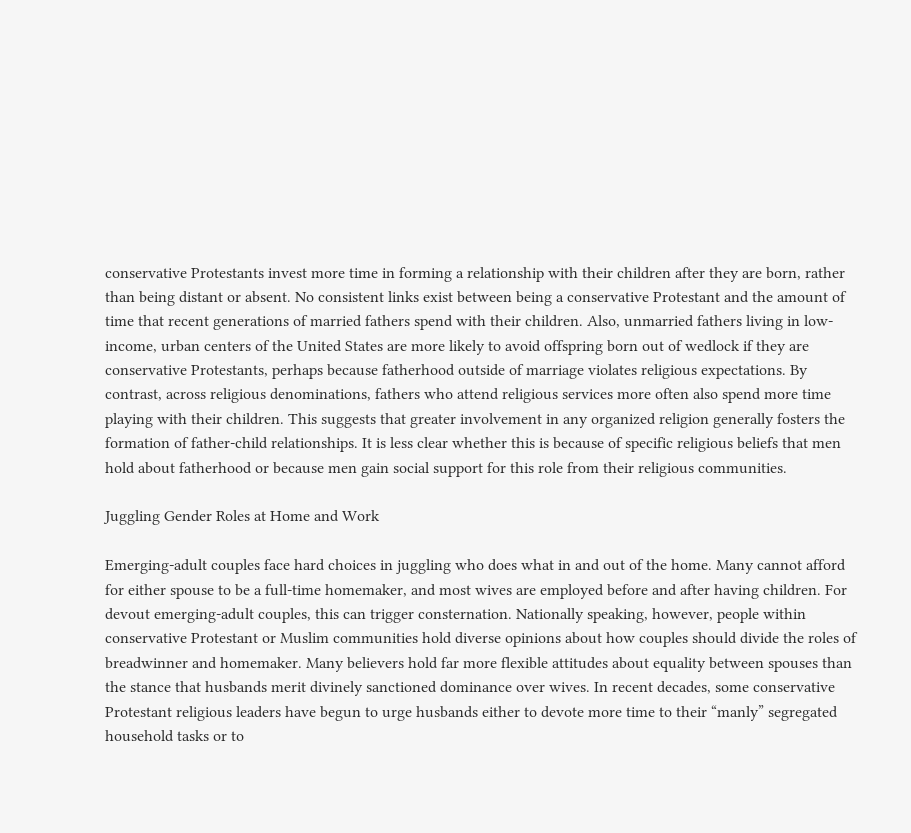conservative Protestants invest more time in forming a relationship with their children after they are born, rather than being distant or absent. No consistent links exist between being a conservative Protestant and the amount of time that recent generations of married fathers spend with their children. Also, unmarried fathers living in low-income, urban centers of the United States are more likely to avoid offspring born out of wedlock if they are conservative Protestants, perhaps because fatherhood outside of marriage violates religious expectations. By contrast, across religious denominations, fathers who attend religious services more often also spend more time playing with their children. This suggests that greater involvement in any organized religion generally fosters the formation of father-child relationships. It is less clear whether this is because of specific religious beliefs that men hold about fatherhood or because men gain social support for this role from their religious communities.

Juggling Gender Roles at Home and Work

Emerging-adult couples face hard choices in juggling who does what in and out of the home. Many cannot afford for either spouse to be a full-time homemaker, and most wives are employed before and after having children. For devout emerging-adult couples, this can trigger consternation. Nationally speaking, however, people within conservative Protestant or Muslim communities hold diverse opinions about how couples should divide the roles of breadwinner and homemaker. Many believers hold far more flexible attitudes about equality between spouses than the stance that husbands merit divinely sanctioned dominance over wives. In recent decades, some conservative Protestant religious leaders have begun to urge husbands either to devote more time to their “manly” segregated household tasks or to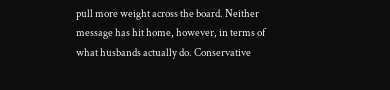pull more weight across the board. Neither message has hit home, however, in terms of what husbands actually do. Conservative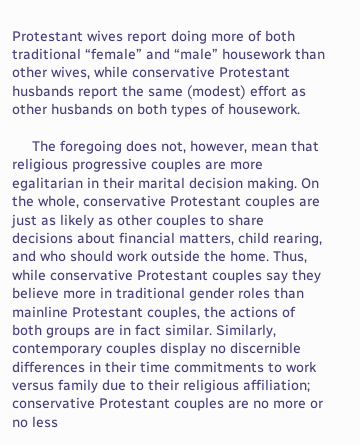Protestant wives report doing more of both traditional “female” and “male” housework than other wives, while conservative Protestant husbands report the same (modest) effort as other husbands on both types of housework.

     The foregoing does not, however, mean that religious progressive couples are more egalitarian in their marital decision making. On the whole, conservative Protestant couples are just as likely as other couples to share decisions about financial matters, child rearing, and who should work outside the home. Thus, while conservative Protestant couples say they believe more in traditional gender roles than mainline Protestant couples, the actions of both groups are in fact similar. Similarly, contemporary couples display no discernible differences in their time commitments to work versus family due to their religious affiliation; conservative Protestant couples are no more or no less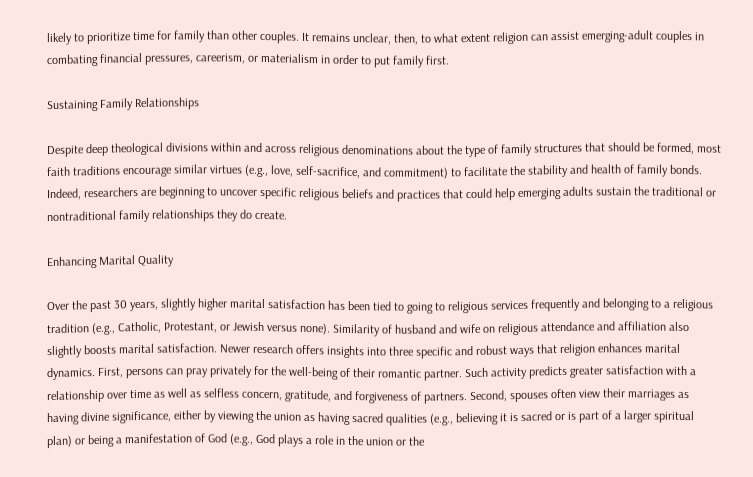likely to prioritize time for family than other couples. It remains unclear, then, to what extent religion can assist emerging-adult couples in combating financial pressures, careerism, or materialism in order to put family first.

Sustaining Family Relationships

Despite deep theological divisions within and across religious denominations about the type of family structures that should be formed, most faith traditions encourage similar virtues (e.g., love, self-sacrifice, and commitment) to facilitate the stability and health of family bonds. Indeed, researchers are beginning to uncover specific religious beliefs and practices that could help emerging adults sustain the traditional or nontraditional family relationships they do create.

Enhancing Marital Quality

Over the past 30 years, slightly higher marital satisfaction has been tied to going to religious services frequently and belonging to a religious tradition (e.g., Catholic, Protestant, or Jewish versus none). Similarity of husband and wife on religious attendance and affiliation also slightly boosts marital satisfaction. Newer research offers insights into three specific and robust ways that religion enhances marital dynamics. First, persons can pray privately for the well-being of their romantic partner. Such activity predicts greater satisfaction with a relationship over time as well as selfless concern, gratitude, and forgiveness of partners. Second, spouses often view their marriages as having divine significance, either by viewing the union as having sacred qualities (e.g., believing it is sacred or is part of a larger spiritual plan) or being a manifestation of God (e.g., God plays a role in the union or the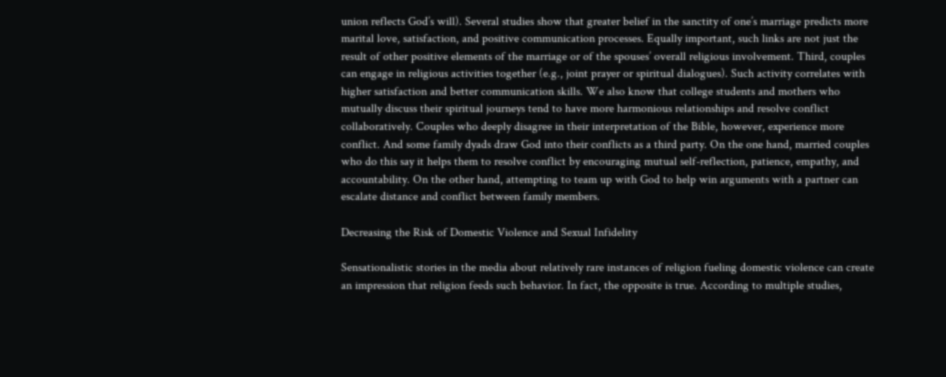union reflects God’s will). Several studies show that greater belief in the sanctity of one’s marriage predicts more marital love, satisfaction, and positive communication processes. Equally important, such links are not just the result of other positive elements of the marriage or of the spouses’ overall religious involvement. Third, couples can engage in religious activities together (e.g., joint prayer or spiritual dialogues). Such activity correlates with higher satisfaction and better communication skills. We also know that college students and mothers who mutually discuss their spiritual journeys tend to have more harmonious relationships and resolve conflict collaboratively. Couples who deeply disagree in their interpretation of the Bible, however, experience more conflict. And some family dyads draw God into their conflicts as a third party. On the one hand, married couples who do this say it helps them to resolve conflict by encouraging mutual self-reflection, patience, empathy, and accountability. On the other hand, attempting to team up with God to help win arguments with a partner can escalate distance and conflict between family members.

Decreasing the Risk of Domestic Violence and Sexual Infidelity

Sensationalistic stories in the media about relatively rare instances of religion fueling domestic violence can create an impression that religion feeds such behavior. In fact, the opposite is true. According to multiple studies,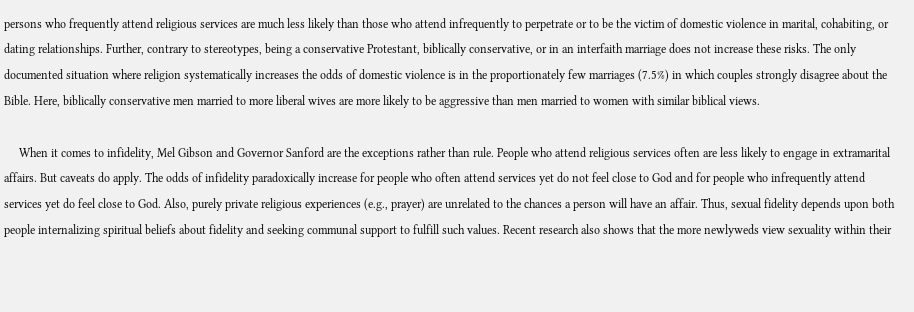persons who frequently attend religious services are much less likely than those who attend infrequently to perpetrate or to be the victim of domestic violence in marital, cohabiting, or dating relationships. Further, contrary to stereotypes, being a conservative Protestant, biblically conservative, or in an interfaith marriage does not increase these risks. The only documented situation where religion systematically increases the odds of domestic violence is in the proportionately few marriages (7.5%) in which couples strongly disagree about the Bible. Here, biblically conservative men married to more liberal wives are more likely to be aggressive than men married to women with similar biblical views.

     When it comes to infidelity, Mel Gibson and Governor Sanford are the exceptions rather than rule. People who attend religious services often are less likely to engage in extramarital affairs. But caveats do apply. The odds of infidelity paradoxically increase for people who often attend services yet do not feel close to God and for people who infrequently attend services yet do feel close to God. Also, purely private religious experiences (e.g., prayer) are unrelated to the chances a person will have an affair. Thus, sexual fidelity depends upon both people internalizing spiritual beliefs about fidelity and seeking communal support to fulfill such values. Recent research also shows that the more newlyweds view sexuality within their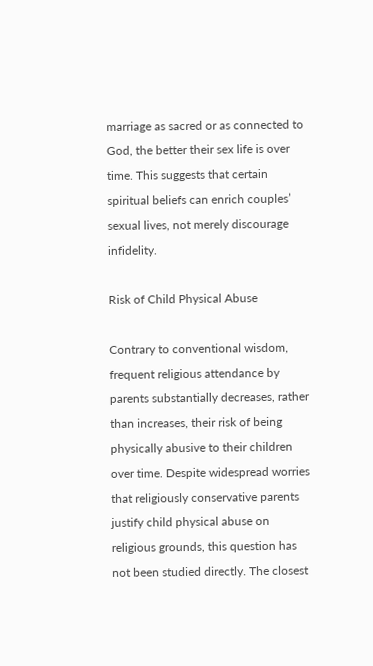marriage as sacred or as connected to God, the better their sex life is over time. This suggests that certain spiritual beliefs can enrich couples’ sexual lives, not merely discourage infidelity.

Risk of Child Physical Abuse

Contrary to conventional wisdom, frequent religious attendance by parents substantially decreases, rather than increases, their risk of being physically abusive to their children over time. Despite widespread worries that religiously conservative parents justify child physical abuse on religious grounds, this question has not been studied directly. The closest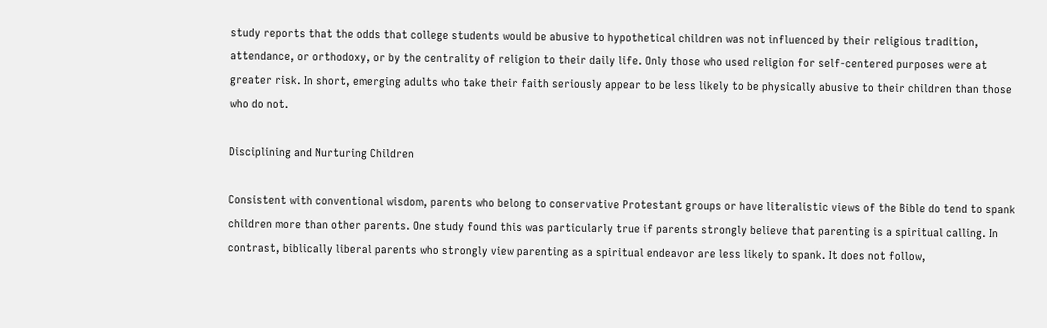study reports that the odds that college students would be abusive to hypothetical children was not influenced by their religious tradition, attendance, or orthodoxy, or by the centrality of religion to their daily life. Only those who used religion for self-centered purposes were at greater risk. In short, emerging adults who take their faith seriously appear to be less likely to be physically abusive to their children than those who do not.

Disciplining and Nurturing Children

Consistent with conventional wisdom, parents who belong to conservative Protestant groups or have literalistic views of the Bible do tend to spank children more than other parents. One study found this was particularly true if parents strongly believe that parenting is a spiritual calling. In contrast, biblically liberal parents who strongly view parenting as a spiritual endeavor are less likely to spank. It does not follow,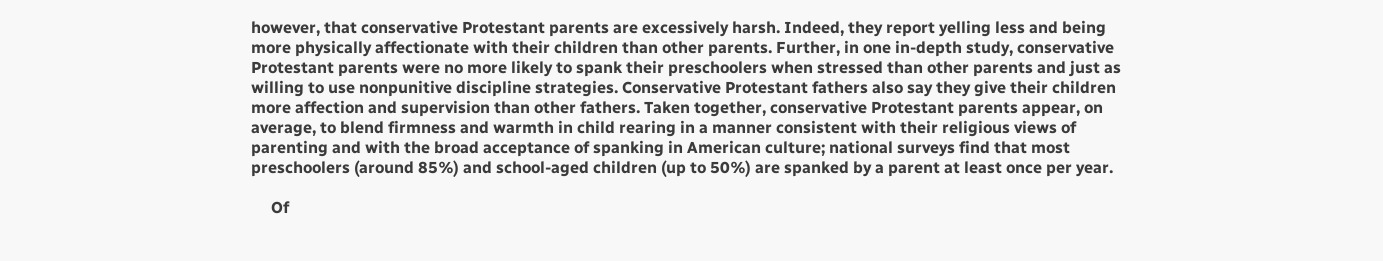however, that conservative Protestant parents are excessively harsh. Indeed, they report yelling less and being more physically affectionate with their children than other parents. Further, in one in-depth study, conservative Protestant parents were no more likely to spank their preschoolers when stressed than other parents and just as willing to use nonpunitive discipline strategies. Conservative Protestant fathers also say they give their children more affection and supervision than other fathers. Taken together, conservative Protestant parents appear, on average, to blend firmness and warmth in child rearing in a manner consistent with their religious views of parenting and with the broad acceptance of spanking in American culture; national surveys find that most preschoolers (around 85%) and school-aged children (up to 50%) are spanked by a parent at least once per year.

     Of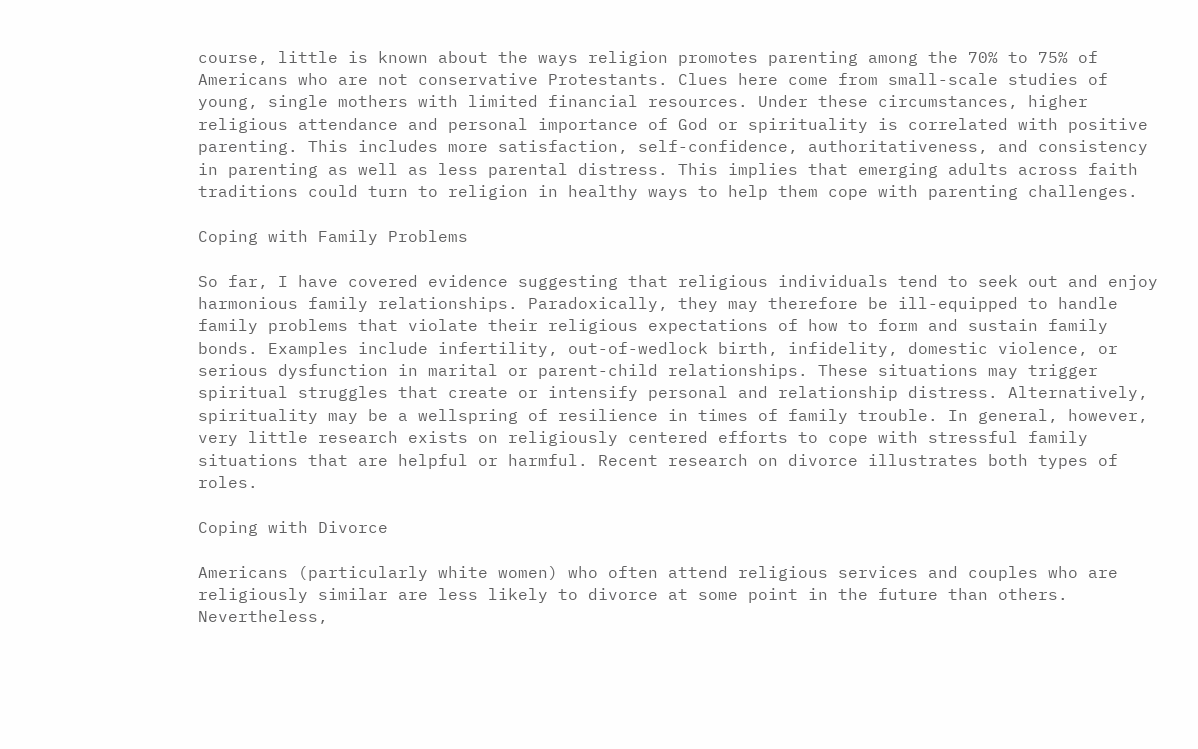course, little is known about the ways religion promotes parenting among the 70% to 75% of Americans who are not conservative Protestants. Clues here come from small-scale studies of young, single mothers with limited financial resources. Under these circumstances, higher religious attendance and personal importance of God or spirituality is correlated with positive parenting. This includes more satisfaction, self-confidence, authoritativeness, and consistency in parenting as well as less parental distress. This implies that emerging adults across faith traditions could turn to religion in healthy ways to help them cope with parenting challenges.

Coping with Family Problems

So far, I have covered evidence suggesting that religious individuals tend to seek out and enjoy harmonious family relationships. Paradoxically, they may therefore be ill-equipped to handle family problems that violate their religious expectations of how to form and sustain family bonds. Examples include infertility, out-of-wedlock birth, infidelity, domestic violence, or serious dysfunction in marital or parent-child relationships. These situations may trigger spiritual struggles that create or intensify personal and relationship distress. Alternatively, spirituality may be a wellspring of resilience in times of family trouble. In general, however, very little research exists on religiously centered efforts to cope with stressful family situations that are helpful or harmful. Recent research on divorce illustrates both types of roles.

Coping with Divorce

Americans (particularly white women) who often attend religious services and couples who are religiously similar are less likely to divorce at some point in the future than others. Nevertheless,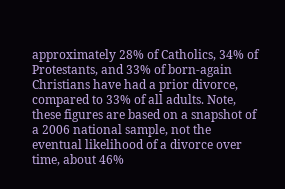approximately 28% of Catholics, 34% of Protestants, and 33% of born-again Christians have had a prior divorce, compared to 33% of all adults. Note, these figures are based on a snapshot of a 2006 national sample, not the eventual likelihood of a divorce over time, about 46%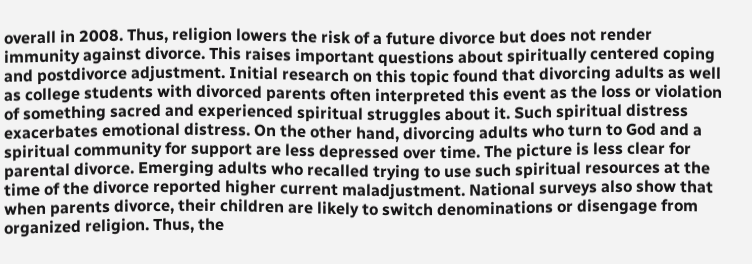overall in 2008. Thus, religion lowers the risk of a future divorce but does not render immunity against divorce. This raises important questions about spiritually centered coping and postdivorce adjustment. Initial research on this topic found that divorcing adults as well as college students with divorced parents often interpreted this event as the loss or violation of something sacred and experienced spiritual struggles about it. Such spiritual distress exacerbates emotional distress. On the other hand, divorcing adults who turn to God and a spiritual community for support are less depressed over time. The picture is less clear for parental divorce. Emerging adults who recalled trying to use such spiritual resources at the time of the divorce reported higher current maladjustment. National surveys also show that when parents divorce, their children are likely to switch denominations or disengage from organized religion. Thus, the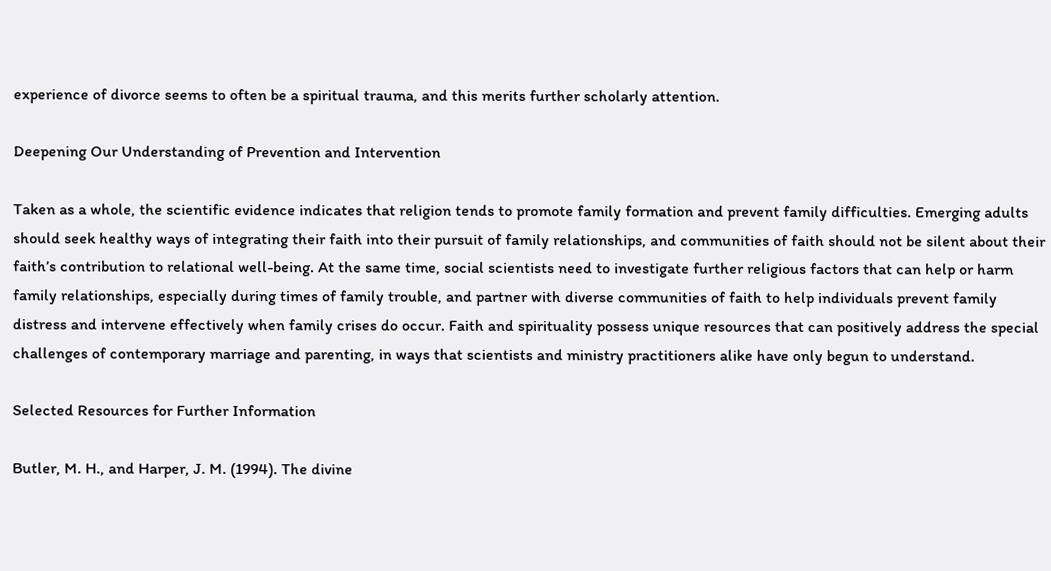experience of divorce seems to often be a spiritual trauma, and this merits further scholarly attention.

Deepening Our Understanding of Prevention and Intervention

Taken as a whole, the scientific evidence indicates that religion tends to promote family formation and prevent family difficulties. Emerging adults should seek healthy ways of integrating their faith into their pursuit of family relationships, and communities of faith should not be silent about their faith’s contribution to relational well-being. At the same time, social scientists need to investigate further religious factors that can help or harm family relationships, especially during times of family trouble, and partner with diverse communities of faith to help individuals prevent family distress and intervene effectively when family crises do occur. Faith and spirituality possess unique resources that can positively address the special challenges of contemporary marriage and parenting, in ways that scientists and ministry practitioners alike have only begun to understand.

Selected Resources for Further Information

Butler, M. H., and Harper, J. M. (1994). The divine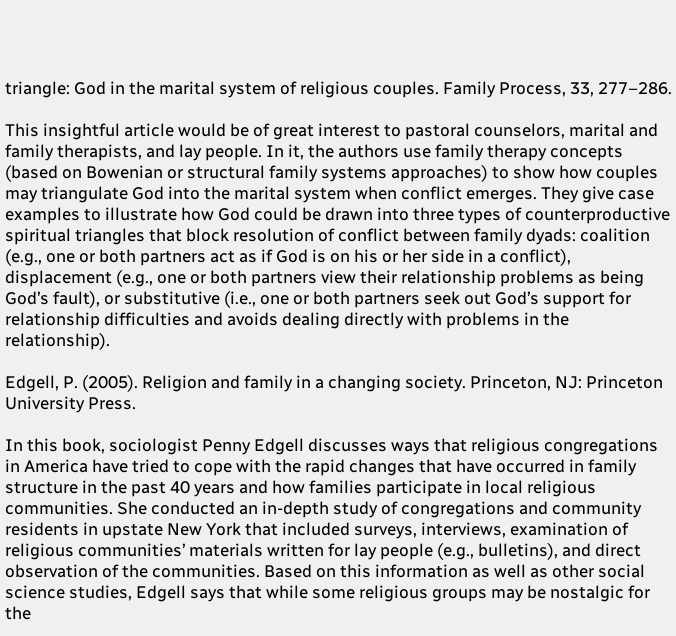triangle: God in the marital system of religious couples. Family Process, 33, 277–286.

This insightful article would be of great interest to pastoral counselors, marital and family therapists, and lay people. In it, the authors use family therapy concepts (based on Bowenian or structural family systems approaches) to show how couples may triangulate God into the marital system when conflict emerges. They give case examples to illustrate how God could be drawn into three types of counterproductive spiritual triangles that block resolution of conflict between family dyads: coalition (e.g., one or both partners act as if God is on his or her side in a conflict), displacement (e.g., one or both partners view their relationship problems as being God’s fault), or substitutive (i.e., one or both partners seek out God’s support for relationship difficulties and avoids dealing directly with problems in the relationship).

Edgell, P. (2005). Religion and family in a changing society. Princeton, NJ: Princeton University Press.

In this book, sociologist Penny Edgell discusses ways that religious congregations in America have tried to cope with the rapid changes that have occurred in family structure in the past 40 years and how families participate in local religious communities. She conducted an in-depth study of congregations and community residents in upstate New York that included surveys, interviews, examination of religious communities’ materials written for lay people (e.g., bulletins), and direct observation of the communities. Based on this information as well as other social science studies, Edgell says that while some religious groups may be nostalgic for the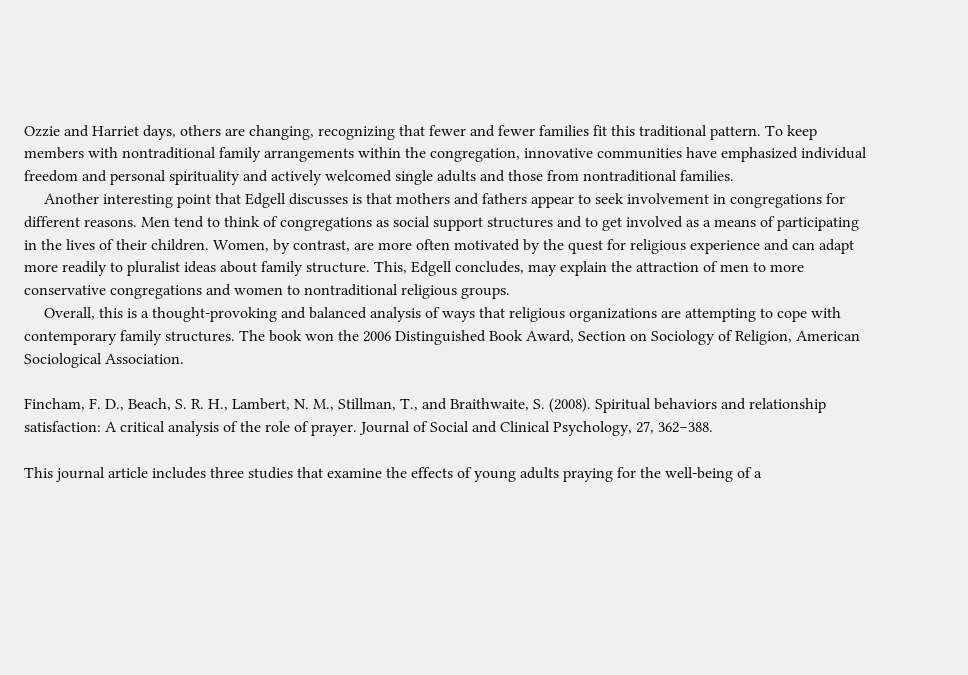Ozzie and Harriet days, others are changing, recognizing that fewer and fewer families fit this traditional pattern. To keep members with nontraditional family arrangements within the congregation, innovative communities have emphasized individual freedom and personal spirituality and actively welcomed single adults and those from nontraditional families.
     Another interesting point that Edgell discusses is that mothers and fathers appear to seek involvement in congregations for different reasons. Men tend to think of congregations as social support structures and to get involved as a means of participating in the lives of their children. Women, by contrast, are more often motivated by the quest for religious experience and can adapt more readily to pluralist ideas about family structure. This, Edgell concludes, may explain the attraction of men to more conservative congregations and women to nontraditional religious groups.
     Overall, this is a thought-provoking and balanced analysis of ways that religious organizations are attempting to cope with contemporary family structures. The book won the 2006 Distinguished Book Award, Section on Sociology of Religion, American Sociological Association.

Fincham, F. D., Beach, S. R. H., Lambert, N. M., Stillman, T., and Braithwaite, S. (2008). Spiritual behaviors and relationship satisfaction: A critical analysis of the role of prayer. Journal of Social and Clinical Psychology, 27, 362–388.

This journal article includes three studies that examine the effects of young adults praying for the well-being of a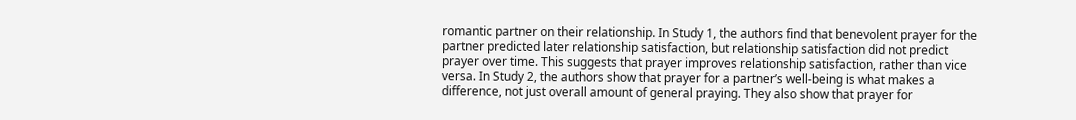romantic partner on their relationship. In Study 1, the authors find that benevolent prayer for the partner predicted later relationship satisfaction, but relationship satisfaction did not predict prayer over time. This suggests that prayer improves relationship satisfaction, rather than vice versa. In Study 2, the authors show that prayer for a partner’s well-being is what makes a difference, not just overall amount of general praying. They also show that prayer for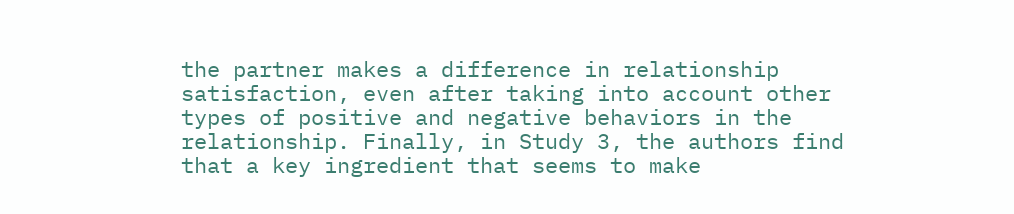the partner makes a difference in relationship satisfaction, even after taking into account other types of positive and negative behaviors in the relationship. Finally, in Study 3, the authors find that a key ingredient that seems to make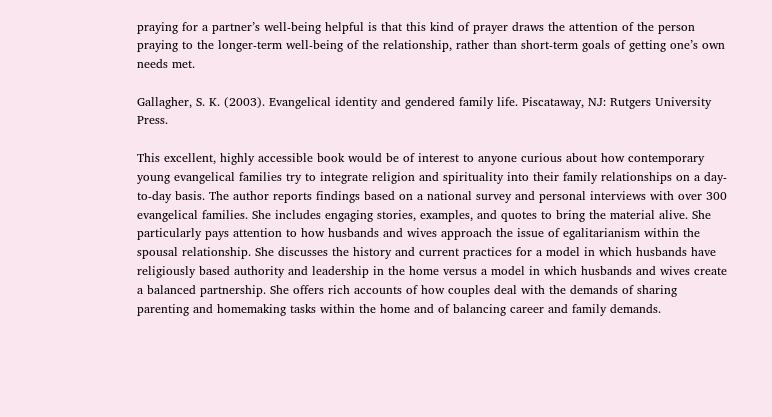praying for a partner’s well-being helpful is that this kind of prayer draws the attention of the person praying to the longer-term well-being of the relationship, rather than short-term goals of getting one’s own needs met.

Gallagher, S. K. (2003). Evangelical identity and gendered family life. Piscataway, NJ: Rutgers University Press.

This excellent, highly accessible book would be of interest to anyone curious about how contemporary young evangelical families try to integrate religion and spirituality into their family relationships on a day-to-day basis. The author reports findings based on a national survey and personal interviews with over 300 evangelical families. She includes engaging stories, examples, and quotes to bring the material alive. She particularly pays attention to how husbands and wives approach the issue of egalitarianism within the spousal relationship. She discusses the history and current practices for a model in which husbands have religiously based authority and leadership in the home versus a model in which husbands and wives create a balanced partnership. She offers rich accounts of how couples deal with the demands of sharing parenting and homemaking tasks within the home and of balancing career and family demands.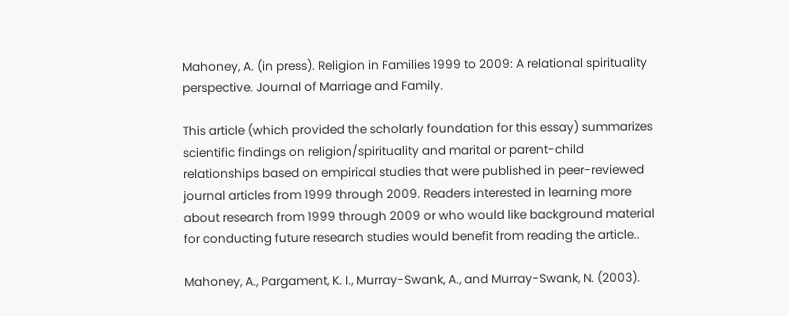Mahoney, A. (in press). Religion in Families 1999 to 2009: A relational spirituality perspective. Journal of Marriage and Family.

This article (which provided the scholarly foundation for this essay) summarizes scientific findings on religion/spirituality and marital or parent-child relationships based on empirical studies that were published in peer-reviewed journal articles from 1999 through 2009. Readers interested in learning more about research from 1999 through 2009 or who would like background material for conducting future research studies would benefit from reading the article..

Mahoney, A., Pargament, K. I., Murray-Swank, A., and Murray-Swank, N. (2003).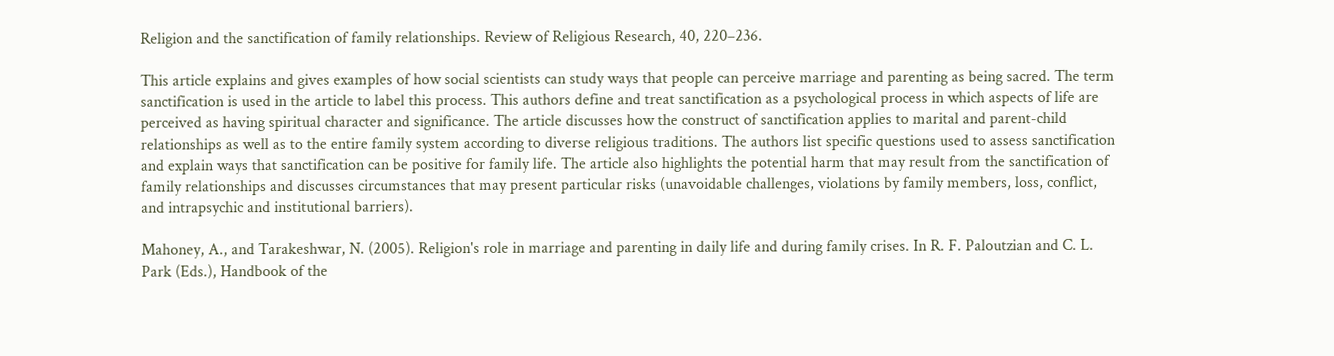Religion and the sanctification of family relationships. Review of Religious Research, 40, 220–236.

This article explains and gives examples of how social scientists can study ways that people can perceive marriage and parenting as being sacred. The term sanctification is used in the article to label this process. This authors define and treat sanctification as a psychological process in which aspects of life are perceived as having spiritual character and significance. The article discusses how the construct of sanctification applies to marital and parent-child relationships as well as to the entire family system according to diverse religious traditions. The authors list specific questions used to assess sanctification and explain ways that sanctification can be positive for family life. The article also highlights the potential harm that may result from the sanctification of family relationships and discusses circumstances that may present particular risks (unavoidable challenges, violations by family members, loss, conflict, and intrapsychic and institutional barriers).

Mahoney, A., and Tarakeshwar, N. (2005). Religion's role in marriage and parenting in daily life and during family crises. In R. F. Paloutzian and C. L. Park (Eds.), Handbook of the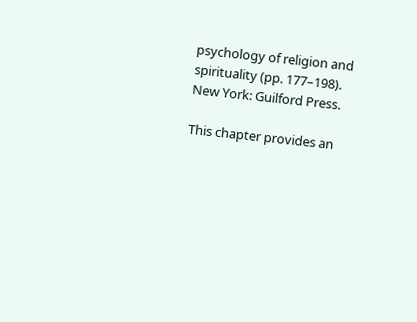psychology of religion and spirituality (pp. 177–198). New York: Guilford Press.

This chapter provides an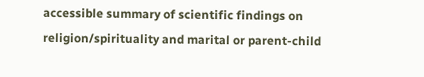accessible summary of scientific findings on religion/spirituality and marital or parent-child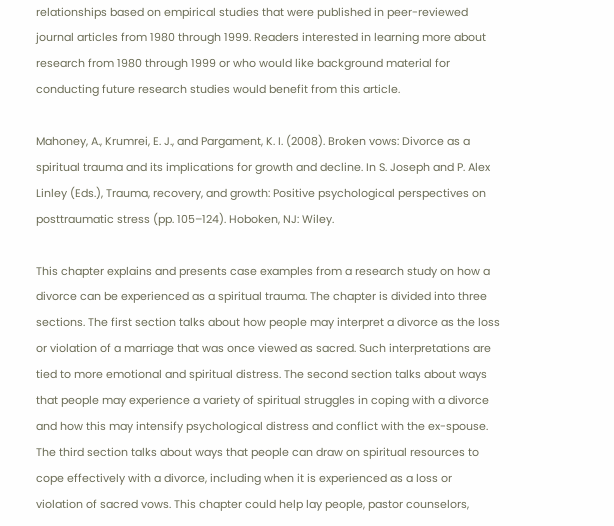relationships based on empirical studies that were published in peer-reviewed journal articles from 1980 through 1999. Readers interested in learning more about research from 1980 through 1999 or who would like background material for conducting future research studies would benefit from this article.

Mahoney, A., Krumrei, E. J., and Pargament, K. I. (2008). Broken vows: Divorce as a spiritual trauma and its implications for growth and decline. In S. Joseph and P. Alex Linley (Eds.), Trauma, recovery, and growth: Positive psychological perspectives on posttraumatic stress (pp. 105–124). Hoboken, NJ: Wiley.

This chapter explains and presents case examples from a research study on how a divorce can be experienced as a spiritual trauma. The chapter is divided into three sections. The first section talks about how people may interpret a divorce as the loss or violation of a marriage that was once viewed as sacred. Such interpretations are tied to more emotional and spiritual distress. The second section talks about ways that people may experience a variety of spiritual struggles in coping with a divorce and how this may intensify psychological distress and conflict with the ex-spouse. The third section talks about ways that people can draw on spiritual resources to cope effectively with a divorce, including when it is experienced as a loss or violation of sacred vows. This chapter could help lay people, pastor counselors,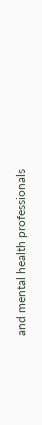and mental health professionals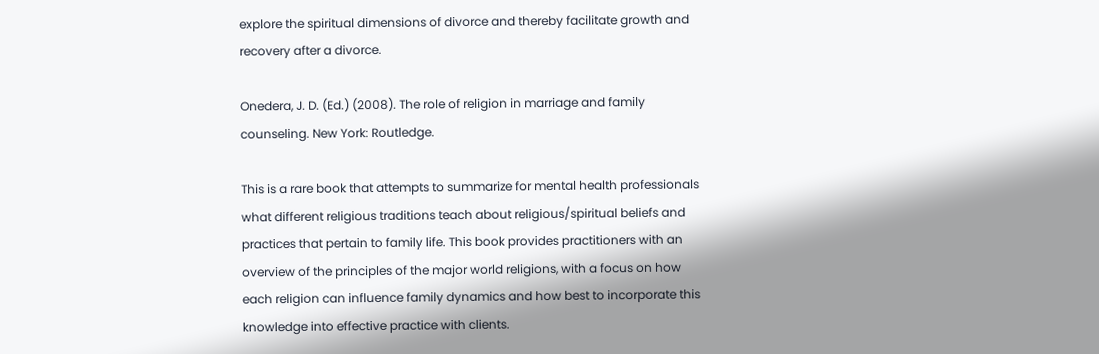explore the spiritual dimensions of divorce and thereby facilitate growth and recovery after a divorce.

Onedera, J. D. (Ed.) (2008). The role of religion in marriage and family counseling. New York: Routledge.

This is a rare book that attempts to summarize for mental health professionals what different religious traditions teach about religious/spiritual beliefs and practices that pertain to family life. This book provides practitioners with an overview of the principles of the major world religions, with a focus on how each religion can influence family dynamics and how best to incorporate this knowledge into effective practice with clients.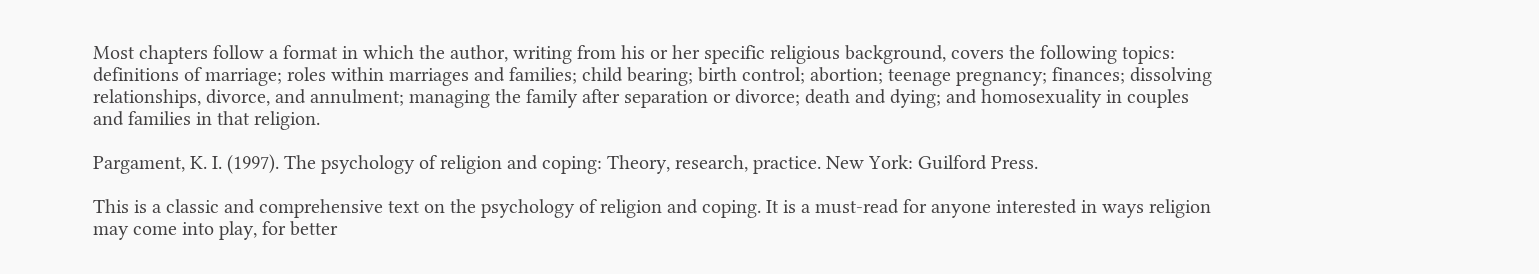Most chapters follow a format in which the author, writing from his or her specific religious background, covers the following topics: definitions of marriage; roles within marriages and families; child bearing; birth control; abortion; teenage pregnancy; finances; dissolving relationships, divorce, and annulment; managing the family after separation or divorce; death and dying; and homosexuality in couples and families in that religion.

Pargament, K. I. (1997). The psychology of religion and coping: Theory, research, practice. New York: Guilford Press.

This is a classic and comprehensive text on the psychology of religion and coping. It is a must-read for anyone interested in ways religion may come into play, for better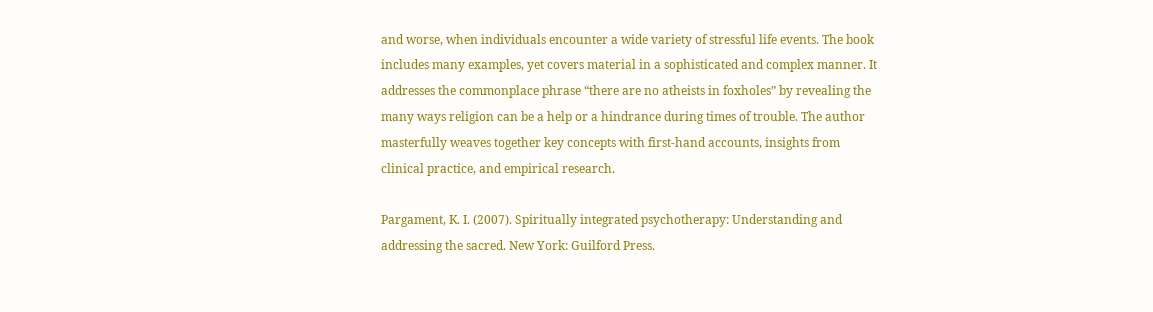and worse, when individuals encounter a wide variety of stressful life events. The book includes many examples, yet covers material in a sophisticated and complex manner. It addresses the commonplace phrase “there are no atheists in foxholes” by revealing the many ways religion can be a help or a hindrance during times of trouble. The author masterfully weaves together key concepts with first-hand accounts, insights from clinical practice, and empirical research.

Pargament, K. I. (2007). Spiritually integrated psychotherapy: Understanding and addressing the sacred. New York: Guilford Press.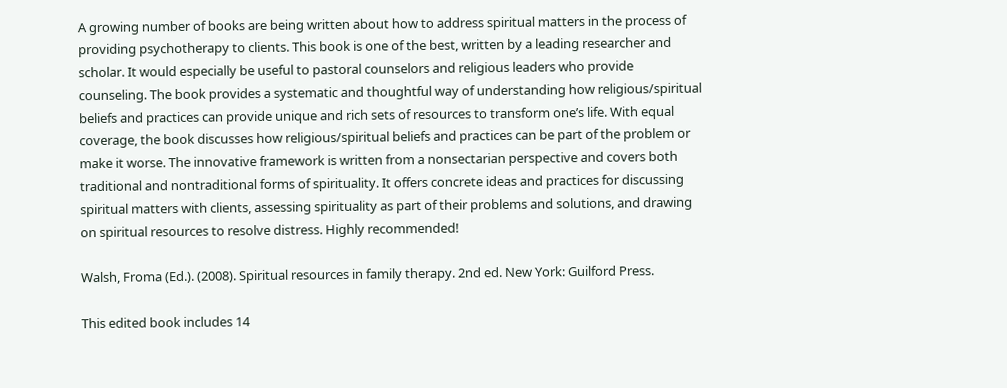A growing number of books are being written about how to address spiritual matters in the process of providing psychotherapy to clients. This book is one of the best, written by a leading researcher and scholar. It would especially be useful to pastoral counselors and religious leaders who provide counseling. The book provides a systematic and thoughtful way of understanding how religious/spiritual beliefs and practices can provide unique and rich sets of resources to transform one’s life. With equal coverage, the book discusses how religious/spiritual beliefs and practices can be part of the problem or make it worse. The innovative framework is written from a nonsectarian perspective and covers both traditional and nontraditional forms of spirituality. It offers concrete ideas and practices for discussing spiritual matters with clients, assessing spirituality as part of their problems and solutions, and drawing on spiritual resources to resolve distress. Highly recommended!

Walsh, Froma (Ed.). (2008). Spiritual resources in family therapy. 2nd ed. New York: Guilford Press.

This edited book includes 14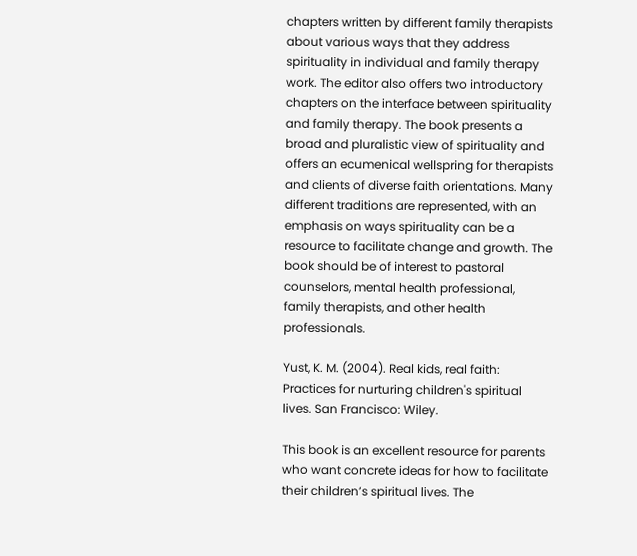chapters written by different family therapists about various ways that they address spirituality in individual and family therapy work. The editor also offers two introductory chapters on the interface between spirituality and family therapy. The book presents a broad and pluralistic view of spirituality and offers an ecumenical wellspring for therapists and clients of diverse faith orientations. Many different traditions are represented, with an emphasis on ways spirituality can be a resource to facilitate change and growth. The book should be of interest to pastoral counselors, mental health professional, family therapists, and other health professionals.

Yust, K. M. (2004). Real kids, real faith: Practices for nurturing children's spiritual lives. San Francisco: Wiley.

This book is an excellent resource for parents who want concrete ideas for how to facilitate their children’s spiritual lives. The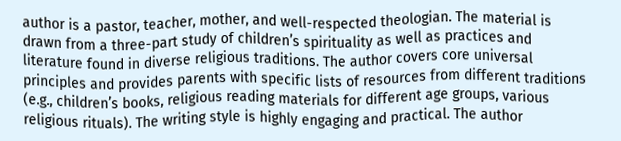author is a pastor, teacher, mother, and well-respected theologian. The material is drawn from a three-part study of children’s spirituality as well as practices and literature found in diverse religious traditions. The author covers core universal principles and provides parents with specific lists of resources from different traditions (e.g., children’s books, religious reading materials for different age groups, various religious rituals). The writing style is highly engaging and practical. The author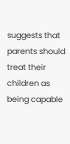suggests that parents should treat their children as being capable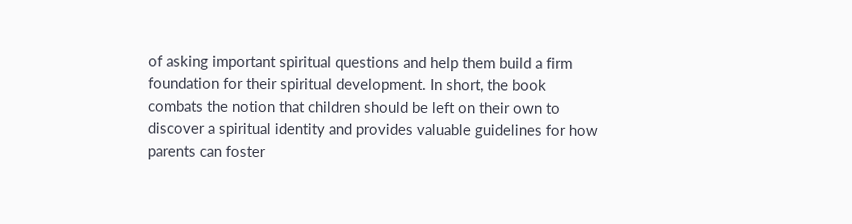of asking important spiritual questions and help them build a firm foundation for their spiritual development. In short, the book combats the notion that children should be left on their own to discover a spiritual identity and provides valuable guidelines for how parents can foster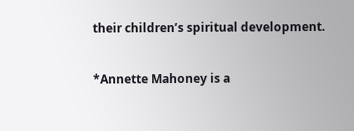their children’s spiritual development.

*Annette Mahoney is a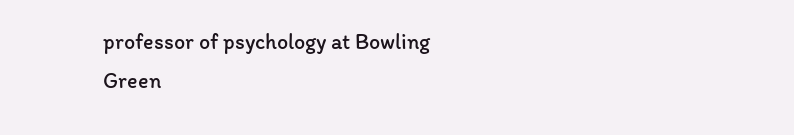professor of psychology at Bowling Green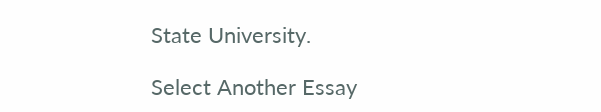State University.

Select Another Essay